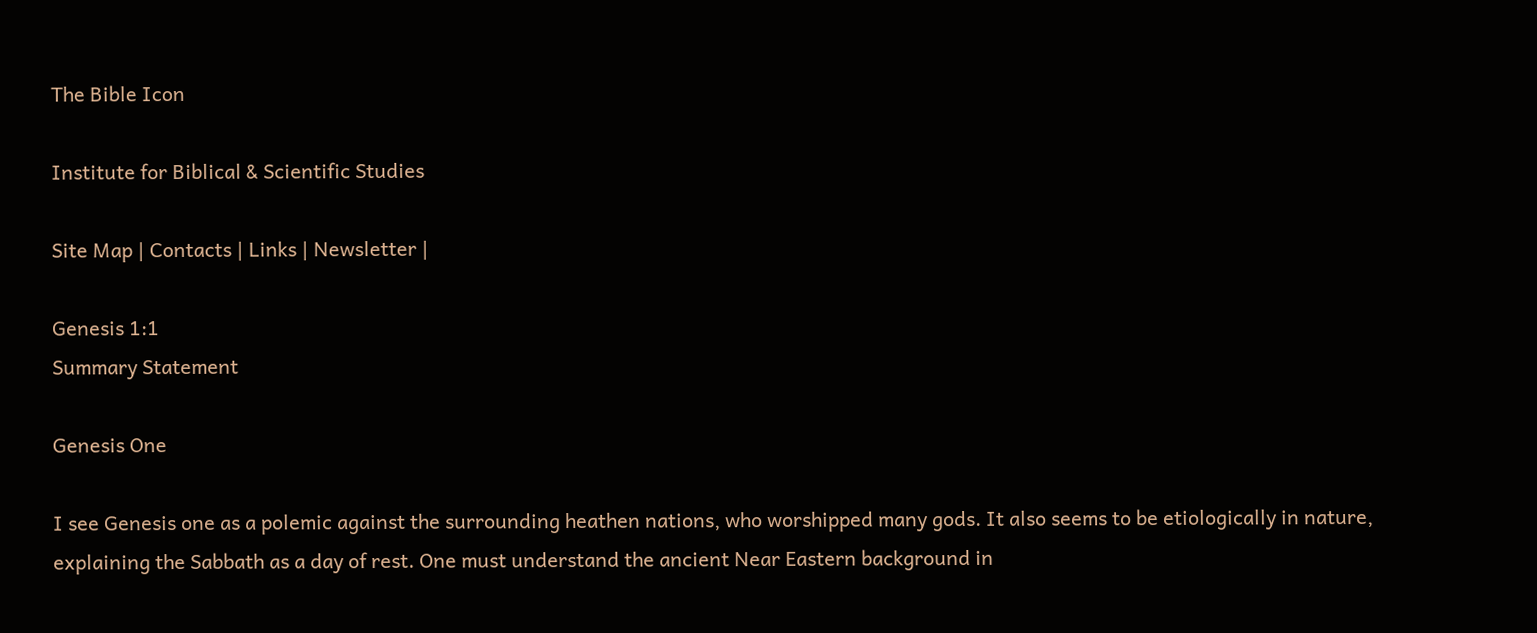The Bible Icon

Institute for Biblical & Scientific Studies

Site Map | Contacts | Links | Newsletter |

Genesis 1:1
Summary Statement

Genesis One

I see Genesis one as a polemic against the surrounding heathen nations, who worshipped many gods. It also seems to be etiologically in nature, explaining the Sabbath as a day of rest. One must understand the ancient Near Eastern background in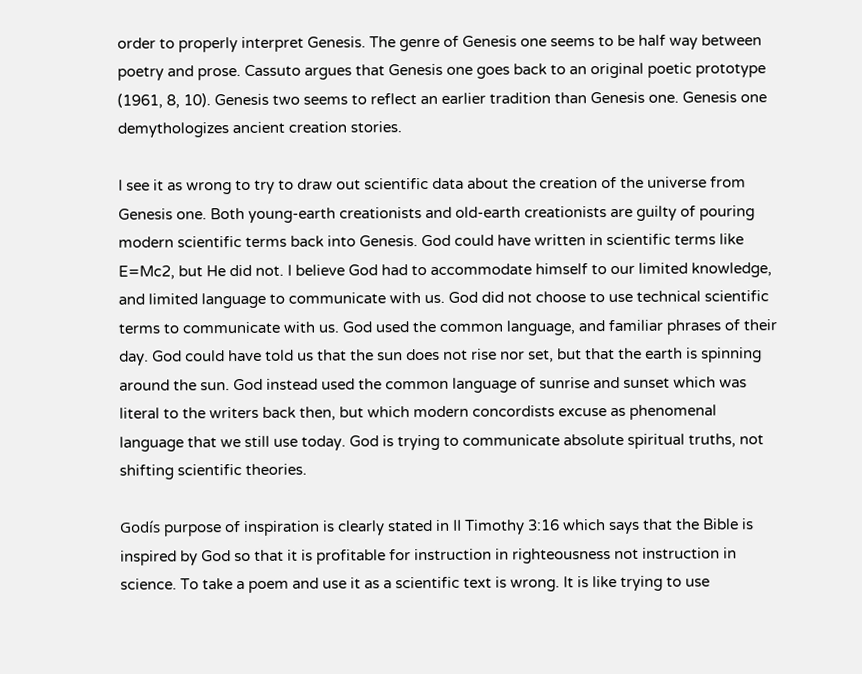order to properly interpret Genesis. The genre of Genesis one seems to be half way between poetry and prose. Cassuto argues that Genesis one goes back to an original poetic prototype (1961, 8, 10). Genesis two seems to reflect an earlier tradition than Genesis one. Genesis one demythologizes ancient creation stories.

I see it as wrong to try to draw out scientific data about the creation of the universe from Genesis one. Both young-earth creationists and old-earth creationists are guilty of pouring modern scientific terms back into Genesis. God could have written in scientific terms like E=Mc2, but He did not. I believe God had to accommodate himself to our limited knowledge, and limited language to communicate with us. God did not choose to use technical scientific terms to communicate with us. God used the common language, and familiar phrases of their day. God could have told us that the sun does not rise nor set, but that the earth is spinning around the sun. God instead used the common language of sunrise and sunset which was literal to the writers back then, but which modern concordists excuse as phenomenal language that we still use today. God is trying to communicate absolute spiritual truths, not shifting scientific theories.

Godís purpose of inspiration is clearly stated in II Timothy 3:16 which says that the Bible is inspired by God so that it is profitable for instruction in righteousness not instruction in science. To take a poem and use it as a scientific text is wrong. It is like trying to use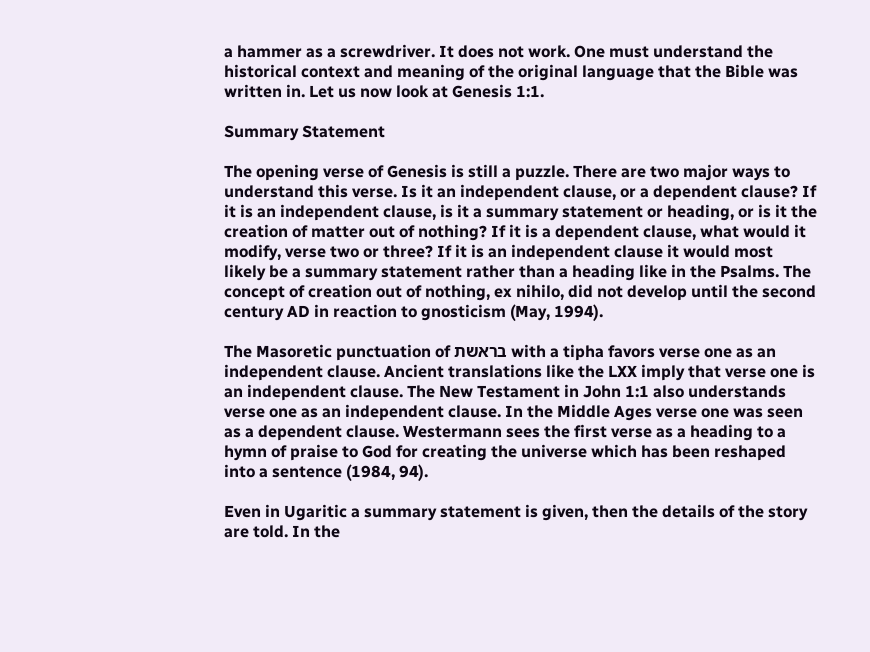a hammer as a screwdriver. It does not work. One must understand the historical context and meaning of the original language that the Bible was written in. Let us now look at Genesis 1:1.

Summary Statement

The opening verse of Genesis is still a puzzle. There are two major ways to understand this verse. Is it an independent clause, or a dependent clause? If it is an independent clause, is it a summary statement or heading, or is it the creation of matter out of nothing? If it is a dependent clause, what would it modify, verse two or three? If it is an independent clause it would most likely be a summary statement rather than a heading like in the Psalms. The concept of creation out of nothing, ex nihilo, did not develop until the second century AD in reaction to gnosticism (May, 1994).

The Masoretic punctuation of בראשת with a tipha favors verse one as an independent clause. Ancient translations like the LXX imply that verse one is an independent clause. The New Testament in John 1:1 also understands verse one as an independent clause. In the Middle Ages verse one was seen as a dependent clause. Westermann sees the first verse as a heading to a hymn of praise to God for creating the universe which has been reshaped into a sentence (1984, 94).

Even in Ugaritic a summary statement is given, then the details of the story are told. In the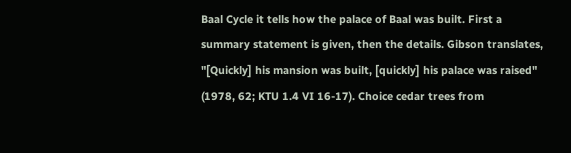Baal Cycle it tells how the palace of Baal was built. First a summary statement is given, then the details. Gibson translates, "[Quickly] his mansion was built, [quickly] his palace was raised" (1978, 62; KTU 1.4 VI 16-17). Choice cedar trees from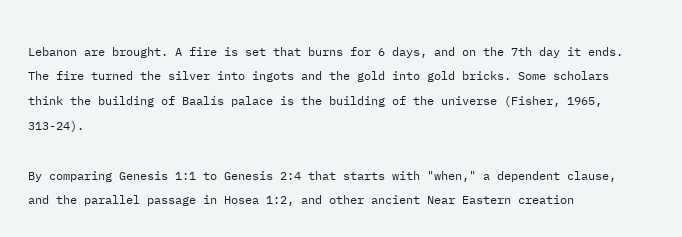Lebanon are brought. A fire is set that burns for 6 days, and on the 7th day it ends. The fire turned the silver into ingots and the gold into gold bricks. Some scholars think the building of Baalís palace is the building of the universe (Fisher, 1965, 313-24).

By comparing Genesis 1:1 to Genesis 2:4 that starts with "when," a dependent clause, and the parallel passage in Hosea 1:2, and other ancient Near Eastern creation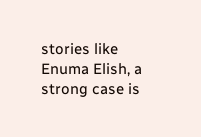stories like Enuma Elish, a strong case is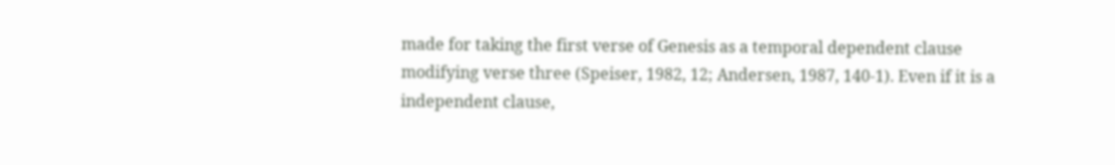made for taking the first verse of Genesis as a temporal dependent clause modifying verse three (Speiser, 1982, 12; Andersen, 1987, 140-1). Even if it is a independent clause,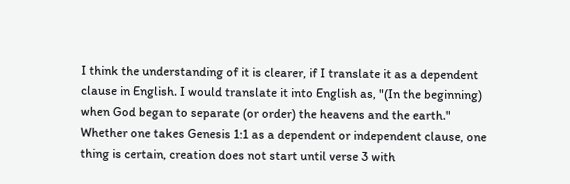I think the understanding of it is clearer, if I translate it as a dependent clause in English. I would translate it into English as, "(In the beginning) when God began to separate (or order) the heavens and the earth." Whether one takes Genesis 1:1 as a dependent or independent clause, one thing is certain, creation does not start until verse 3 with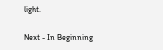light.

Next - In Beginning